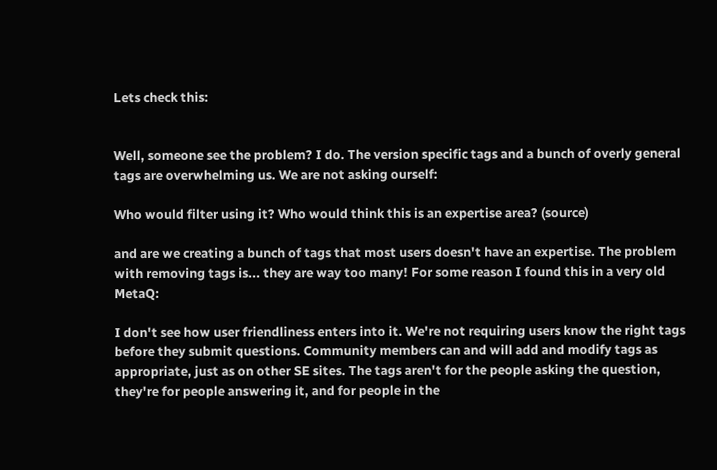Lets check this:


Well, someone see the problem? I do. The version specific tags and a bunch of overly general tags are overwhelming us. We are not asking ourself:

Who would filter using it? Who would think this is an expertise area? (source)

and are we creating a bunch of tags that most users doesn't have an expertise. The problem with removing tags is... they are way too many! For some reason I found this in a very old MetaQ:

I don't see how user friendliness enters into it. We're not requiring users know the right tags before they submit questions. Community members can and will add and modify tags as appropriate, just as on other SE sites. The tags aren't for the people asking the question, they're for people answering it, and for people in the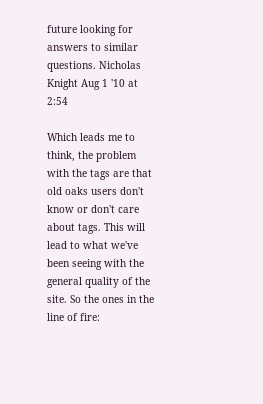future looking for answers to similar questions. Nicholas Knight Aug 1 '10 at 2:54

Which leads me to think, the problem with the tags are that old oaks users don't know or don't care about tags. This will lead to what we've been seeing with the general quality of the site. So the ones in the line of fire: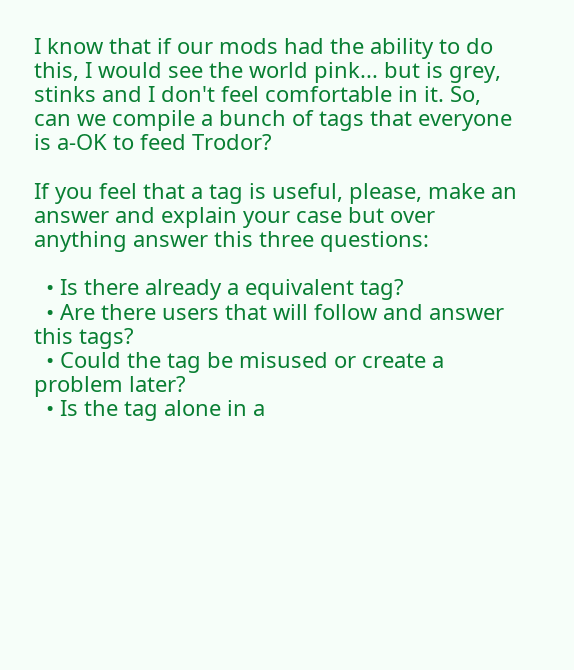I know that if our mods had the ability to do this, I would see the world pink... but is grey, stinks and I don't feel comfortable in it. So, can we compile a bunch of tags that everyone is a-OK to feed Trodor?

If you feel that a tag is useful, please, make an answer and explain your case but over anything answer this three questions:

  • Is there already a equivalent tag?
  • Are there users that will follow and answer this tags?
  • Could the tag be misused or create a problem later?
  • Is the tag alone in a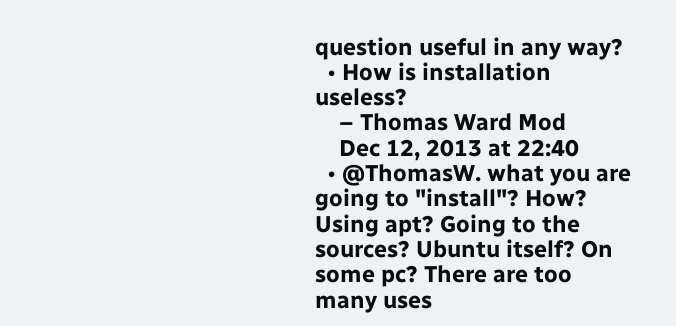question useful in any way?
  • How is installation useless?
    – Thomas Ward Mod
    Dec 12, 2013 at 22:40
  • @ThomasW. what you are going to "install"? How? Using apt? Going to the sources? Ubuntu itself? On some pc? There are too many uses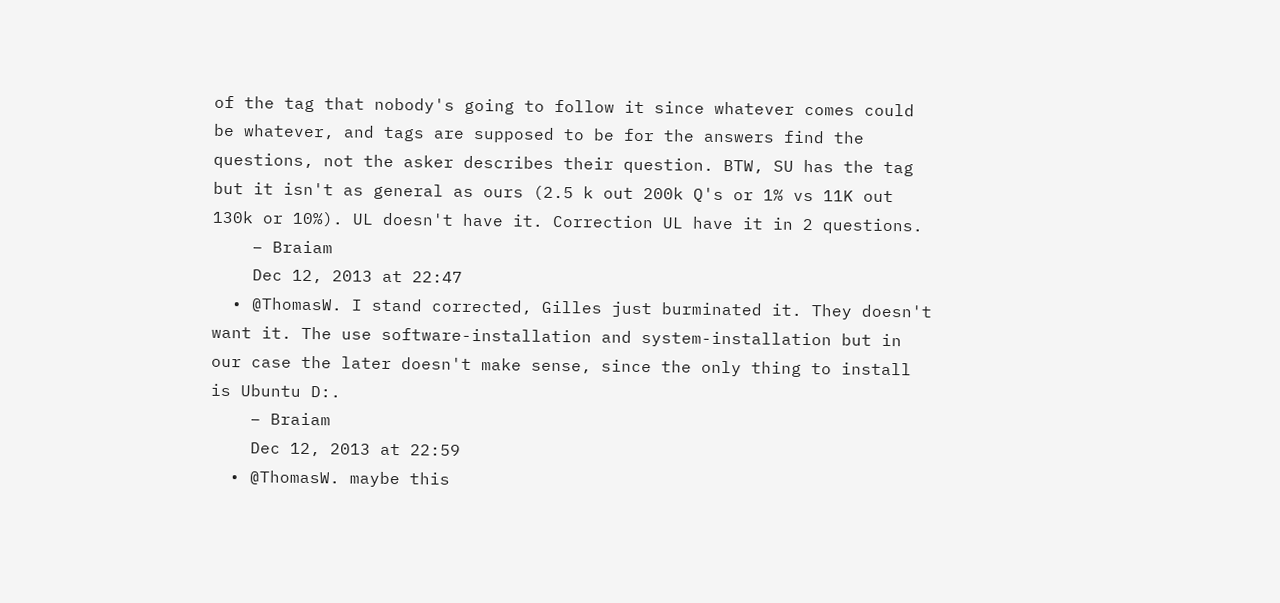of the tag that nobody's going to follow it since whatever comes could be whatever, and tags are supposed to be for the answers find the questions, not the asker describes their question. BTW, SU has the tag but it isn't as general as ours (2.5 k out 200k Q's or 1% vs 11K out 130k or 10%). UL doesn't have it. Correction UL have it in 2 questions.
    – Braiam
    Dec 12, 2013 at 22:47
  • @ThomasW. I stand corrected, Gilles just burminated it. They doesn't want it. The use software-installation and system-installation but in our case the later doesn't make sense, since the only thing to install is Ubuntu D:.
    – Braiam
    Dec 12, 2013 at 22:59
  • @ThomasW. maybe this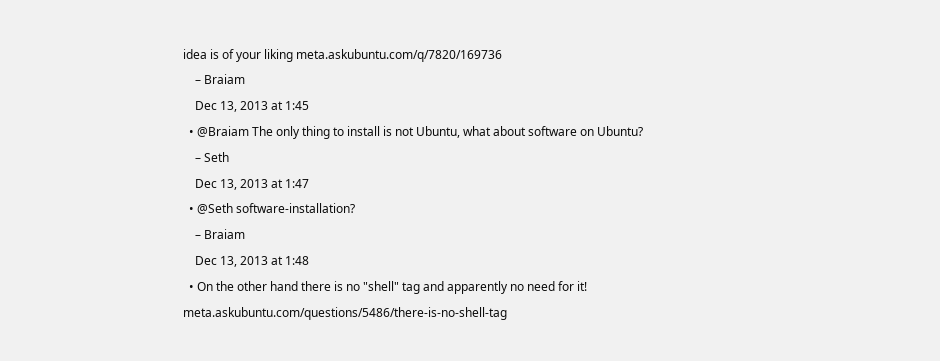idea is of your liking meta.askubuntu.com/q/7820/169736
    – Braiam
    Dec 13, 2013 at 1:45
  • @Braiam The only thing to install is not Ubuntu, what about software on Ubuntu?
    – Seth
    Dec 13, 2013 at 1:47
  • @Seth software-installation?
    – Braiam
    Dec 13, 2013 at 1:48
  • On the other hand there is no "shell" tag and apparently no need for it! meta.askubuntu.com/questions/5486/there-is-no-shell-tag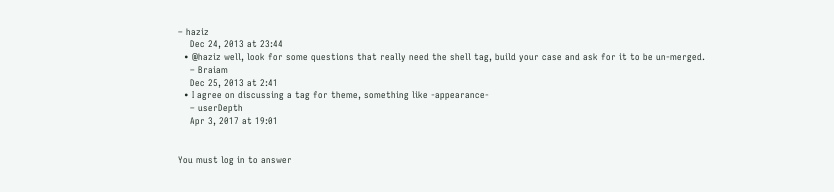– haziz
    Dec 24, 2013 at 23:44
  • @haziz well, look for some questions that really need the shell tag, build your case and ask for it to be un-merged.
    – Braiam
    Dec 25, 2013 at 2:41
  • I agree on discussing a tag for theme, something like -appearance-
    – userDepth
    Apr 3, 2017 at 19:01


You must log in to answer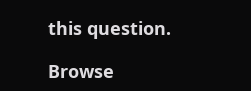this question.

Browse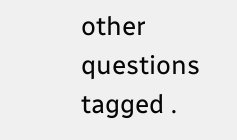other questions tagged .